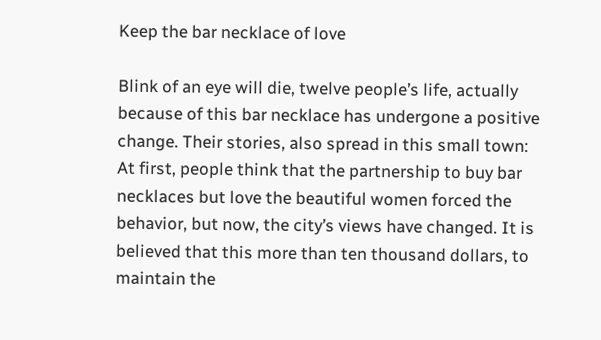Keep the bar necklace of love

Blink of an eye will die, twelve people’s life, actually because of this bar necklace has undergone a positive change. Their stories, also spread in this small town: At first, people think that the partnership to buy bar necklaces but love the beautiful women forced the behavior, but now, the city’s views have changed. It is believed that this more than ten thousand dollars, to maintain the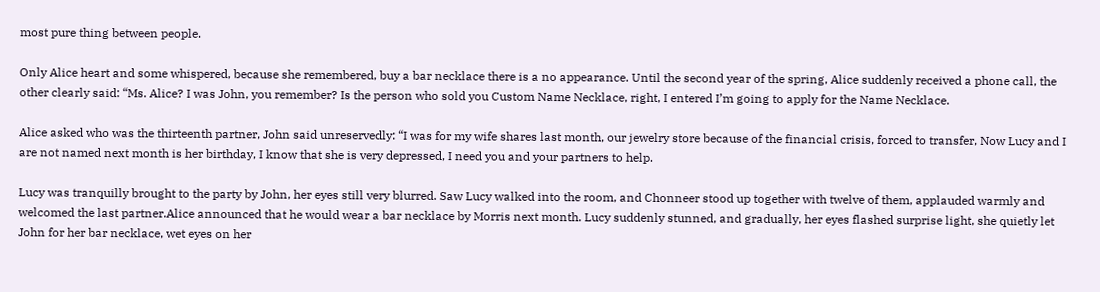most pure thing between people.

Only Alice heart and some whispered, because she remembered, buy a bar necklace there is a no appearance. Until the second year of the spring, Alice suddenly received a phone call, the other clearly said: “Ms. Alice? I was John, you remember? Is the person who sold you Custom Name Necklace, right, I entered I’m going to apply for the Name Necklace.

Alice asked who was the thirteenth partner, John said unreservedly: “I was for my wife shares last month, our jewelry store because of the financial crisis, forced to transfer, Now Lucy and I are not named next month is her birthday, I know that she is very depressed, I need you and your partners to help.

Lucy was tranquilly brought to the party by John, her eyes still very blurred. Saw Lucy walked into the room, and Chonneer stood up together with twelve of them, applauded warmly and welcomed the last partner.Alice announced that he would wear a bar necklace by Morris next month. Lucy suddenly stunned, and gradually, her eyes flashed surprise light, she quietly let John for her bar necklace, wet eyes on her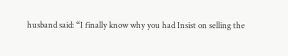husband said: “I finally know why you had Insist on selling the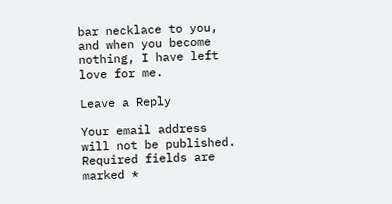bar necklace to you, and when you become nothing, I have left love for me.

Leave a Reply

Your email address will not be published. Required fields are marked *